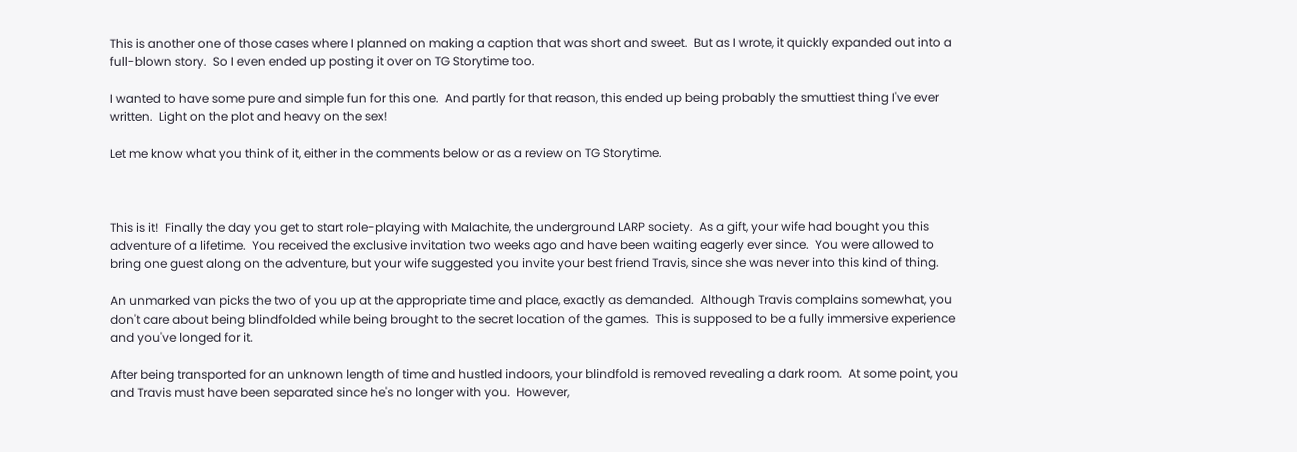This is another one of those cases where I planned on making a caption that was short and sweet.  But as I wrote, it quickly expanded out into a full-blown story.  So I even ended up posting it over on TG Storytime too.

I wanted to have some pure and simple fun for this one.  And partly for that reason, this ended up being probably the smuttiest thing I've ever written.  Light on the plot and heavy on the sex!

Let me know what you think of it, either in the comments below or as a review on TG Storytime.



This is it!  Finally the day you get to start role-playing with Malachite, the underground LARP society.  As a gift, your wife had bought you this adventure of a lifetime.  You received the exclusive invitation two weeks ago and have been waiting eagerly ever since.  You were allowed to bring one guest along on the adventure, but your wife suggested you invite your best friend Travis, since she was never into this kind of thing.

An unmarked van picks the two of you up at the appropriate time and place, exactly as demanded.  Although Travis complains somewhat, you don't care about being blindfolded while being brought to the secret location of the games.  This is supposed to be a fully immersive experience and you've longed for it.

After being transported for an unknown length of time and hustled indoors, your blindfold is removed revealing a dark room.  At some point, you and Travis must have been separated since he's no longer with you.  However,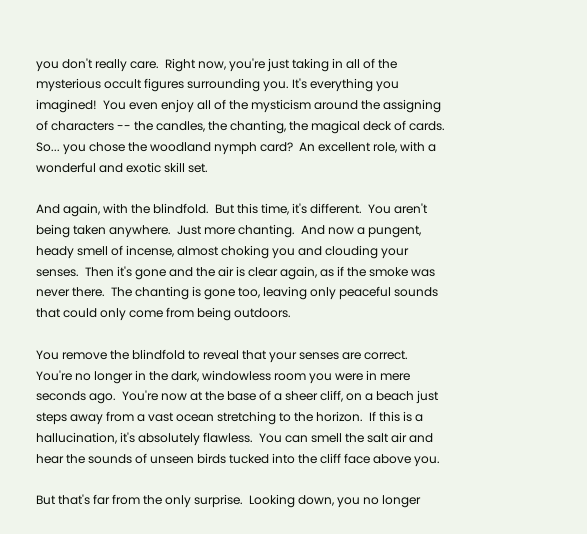you don't really care.  Right now, you're just taking in all of the mysterious occult figures surrounding you. It's everything you imagined!  You even enjoy all of the mysticism around the assigning of characters -- the candles, the chanting, the magical deck of cards.  So... you chose the woodland nymph card?  An excellent role, with a wonderful and exotic skill set.

And again, with the blindfold.  But this time, it's different.  You aren't being taken anywhere.  Just more chanting.  And now a pungent, heady smell of incense, almost choking you and clouding your senses.  Then it's gone and the air is clear again, as if the smoke was never there.  The chanting is gone too, leaving only peaceful sounds that could only come from being outdoors.

You remove the blindfold to reveal that your senses are correct.  You're no longer in the dark, windowless room you were in mere seconds ago.  You're now at the base of a sheer cliff, on a beach just steps away from a vast ocean stretching to the horizon.  If this is a hallucination, it's absolutely flawless.  You can smell the salt air and hear the sounds of unseen birds tucked into the cliff face above you.

But that's far from the only surprise.  Looking down, you no longer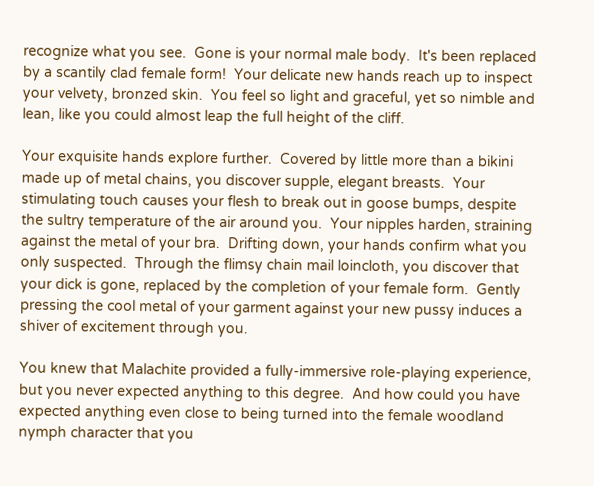recognize what you see.  Gone is your normal male body.  It's been replaced by a scantily clad female form!  Your delicate new hands reach up to inspect your velvety, bronzed skin.  You feel so light and graceful, yet so nimble and lean, like you could almost leap the full height of the cliff.

Your exquisite hands explore further.  Covered by little more than a bikini made up of metal chains, you discover supple, elegant breasts.  Your stimulating touch causes your flesh to break out in goose bumps, despite the sultry temperature of the air around you.  Your nipples harden, straining against the metal of your bra.  Drifting down, your hands confirm what you only suspected.  Through the flimsy chain mail loincloth, you discover that your dick is gone, replaced by the completion of your female form.  Gently pressing the cool metal of your garment against your new pussy induces a shiver of excitement through you.

You knew that Malachite provided a fully-immersive role-playing experience, but you never expected anything to this degree.  And how could you have expected anything even close to being turned into the female woodland nymph character that you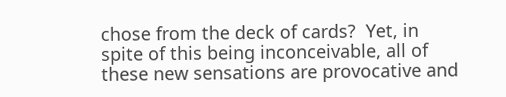chose from the deck of cards?  Yet, in spite of this being inconceivable, all of these new sensations are provocative and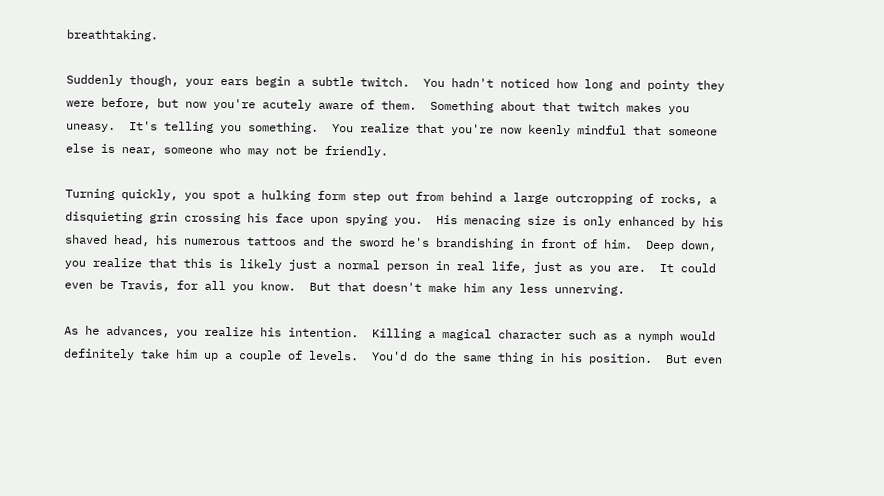breathtaking.

Suddenly though, your ears begin a subtle twitch.  You hadn't noticed how long and pointy they were before, but now you're acutely aware of them.  Something about that twitch makes you uneasy.  It's telling you something.  You realize that you're now keenly mindful that someone else is near, someone who may not be friendly.

Turning quickly, you spot a hulking form step out from behind a large outcropping of rocks, a disquieting grin crossing his face upon spying you.  His menacing size is only enhanced by his shaved head, his numerous tattoos and the sword he's brandishing in front of him.  Deep down, you realize that this is likely just a normal person in real life, just as you are.  It could even be Travis, for all you know.  But that doesn't make him any less unnerving.

As he advances, you realize his intention.  Killing a magical character such as a nymph would definitely take him up a couple of levels.  You'd do the same thing in his position.  But even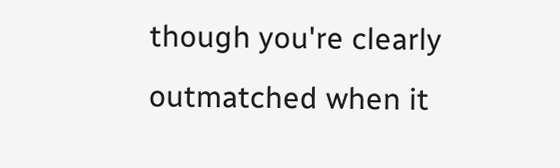though you're clearly outmatched when it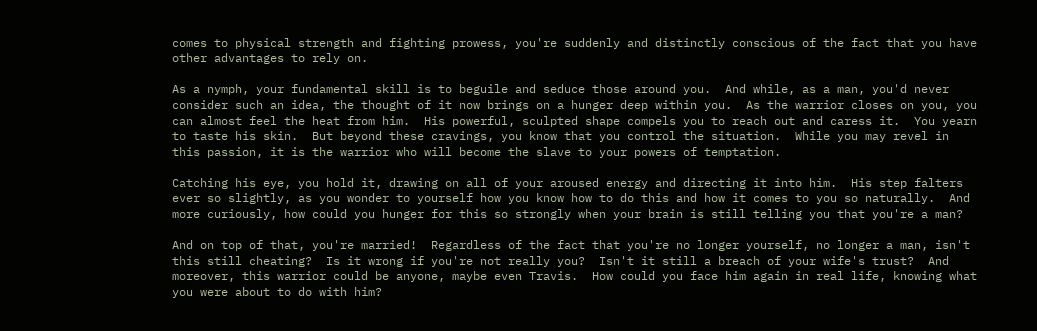comes to physical strength and fighting prowess, you're suddenly and distinctly conscious of the fact that you have other advantages to rely on.

As a nymph, your fundamental skill is to beguile and seduce those around you.  And while, as a man, you'd never consider such an idea, the thought of it now brings on a hunger deep within you.  As the warrior closes on you, you can almost feel the heat from him.  His powerful, sculpted shape compels you to reach out and caress it.  You yearn to taste his skin.  But beyond these cravings, you know that you control the situation.  While you may revel in this passion, it is the warrior who will become the slave to your powers of temptation.

Catching his eye, you hold it, drawing on all of your aroused energy and directing it into him.  His step falters ever so slightly, as you wonder to yourself how you know how to do this and how it comes to you so naturally.  And more curiously, how could you hunger for this so strongly when your brain is still telling you that you're a man?

And on top of that, you're married!  Regardless of the fact that you're no longer yourself, no longer a man, isn't this still cheating?  Is it wrong if you're not really you?  Isn't it still a breach of your wife's trust?  And moreover, this warrior could be anyone, maybe even Travis.  How could you face him again in real life, knowing what you were about to do with him?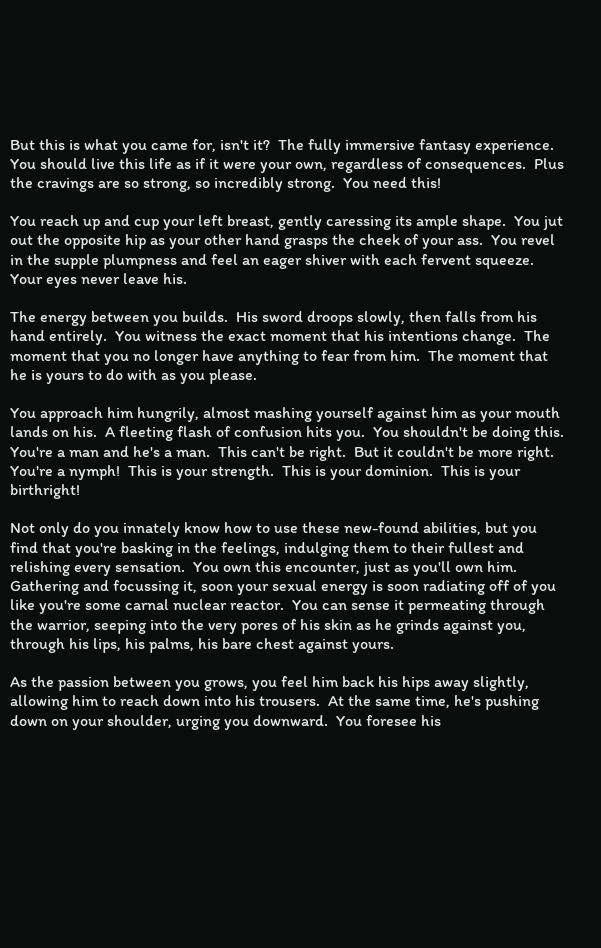But this is what you came for, isn't it?  The fully immersive fantasy experience.  You should live this life as if it were your own, regardless of consequences.  Plus the cravings are so strong, so incredibly strong.  You need this!

You reach up and cup your left breast, gently caressing its ample shape.  You jut out the opposite hip as your other hand grasps the cheek of your ass.  You revel in the supple plumpness and feel an eager shiver with each fervent squeeze.  Your eyes never leave his.

The energy between you builds.  His sword droops slowly, then falls from his hand entirely.  You witness the exact moment that his intentions change.  The moment that you no longer have anything to fear from him.  The moment that he is yours to do with as you please.

You approach him hungrily, almost mashing yourself against him as your mouth lands on his.  A fleeting flash of confusion hits you.  You shouldn't be doing this.  You're a man and he's a man.  This can't be right.  But it couldn't be more right.  You're a nymph!  This is your strength.  This is your dominion.  This is your birthright!

Not only do you innately know how to use these new-found abilities, but you find that you're basking in the feelings, indulging them to their fullest and relishing every sensation.  You own this encounter, just as you'll own him.  Gathering and focussing it, soon your sexual energy is soon radiating off of you like you're some carnal nuclear reactor.  You can sense it permeating through the warrior, seeping into the very pores of his skin as he grinds against you, through his lips, his palms, his bare chest against yours.

As the passion between you grows, you feel him back his hips away slightly, allowing him to reach down into his trousers.  At the same time, he's pushing down on your shoulder, urging you downward.  You foresee his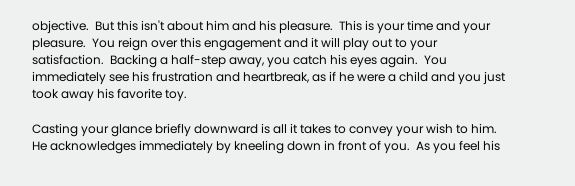objective.  But this isn't about him and his pleasure.  This is your time and your pleasure.  You reign over this engagement and it will play out to your satisfaction.  Backing a half-step away, you catch his eyes again.  You immediately see his frustration and heartbreak, as if he were a child and you just took away his favorite toy.

Casting your glance briefly downward is all it takes to convey your wish to him.  He acknowledges immediately by kneeling down in front of you.  As you feel his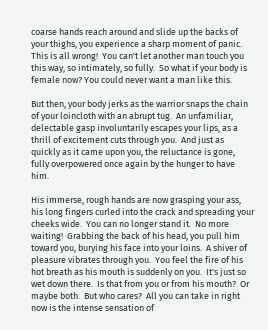coarse hands reach around and slide up the backs of your thighs, you experience a sharp moment of panic.  This is all wrong!  You can't let another man touch you this way, so intimately, so fully.  So what if your body is female now? You could never want a man like this.

But then, your body jerks as the warrior snaps the chain of your loincloth with an abrupt tug.  An unfamiliar, delectable gasp involuntarily escapes your lips, as a thrill of excitement cuts through you.  And just as quickly as it came upon you, the reluctance is gone, fully overpowered once again by the hunger to have him.

His immerse, rough hands are now grasping your ass, his long fingers curled into the crack and spreading your cheeks wide.  You can no longer stand it.  No more waiting!  Grabbing the back of his head, you pull him toward you, burying his face into your loins.  A shiver of pleasure vibrates through you.  You feel the fire of his hot breath as his mouth is suddenly on you.  It's just so wet down there.  Is that from you or from his mouth?  Or maybe both.  But who cares?  All you can take in right now is the intense sensation of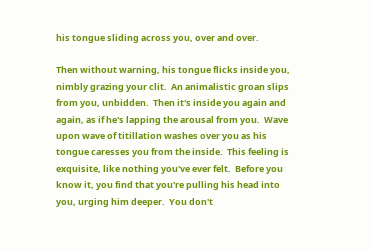his tongue sliding across you, over and over.

Then without warning, his tongue flicks inside you, nimbly grazing your clit.  An animalistic groan slips from you, unbidden.  Then it's inside you again and again, as if he's lapping the arousal from you.  Wave upon wave of titillation washes over you as his tongue caresses you from the inside.  This feeling is exquisite, like nothing you've ever felt.  Before you know it, you find that you're pulling his head into you, urging him deeper.  You don't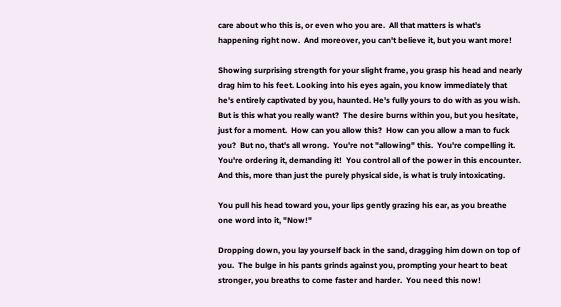care about who this is, or even who you are.  All that matters is what's happening right now.  And moreover, you can't believe it, but you want more!

Showing surprising strength for your slight frame, you grasp his head and nearly drag him to his feet. Looking into his eyes again, you know immediately that he's entirely captivated by you, haunted. He's fully yours to do with as you wish.  But is this what you really want?  The desire burns within you, but you hesitate, just for a moment.  How can you allow this?  How can you allow a man to fuck you?  But no, that's all wrong.  You're not "allowing" this.  You're compelling it.  You're ordering it, demanding it!  You control all of the power in this encounter.  And this, more than just the purely physical side, is what is truly intoxicating.

You pull his head toward you, your lips gently grazing his ear, as you breathe one word into it, "Now!"

Dropping down, you lay yourself back in the sand, dragging him down on top of you.  The bulge in his pants grinds against you, prompting your heart to beat stronger, you breaths to come faster and harder.  You need this now!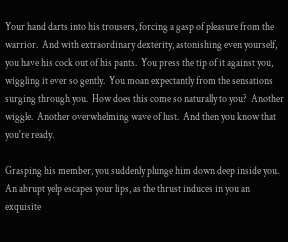Your hand darts into his trousers, forcing a gasp of pleasure from the warrior.  And with extraordinary dexterity, astonishing even yourself, you have his cock out of his pants.  You press the tip of it against you, wiggling it ever so gently.  You moan expectantly from the sensations surging through you.  How does this come so naturally to you?  Another wiggle.  Another overwhelming wave of lust.  And then you know that you're ready.

Grasping his member, you suddenly plunge him down deep inside you.  An abrupt yelp escapes your lips, as the thrust induces in you an exquisite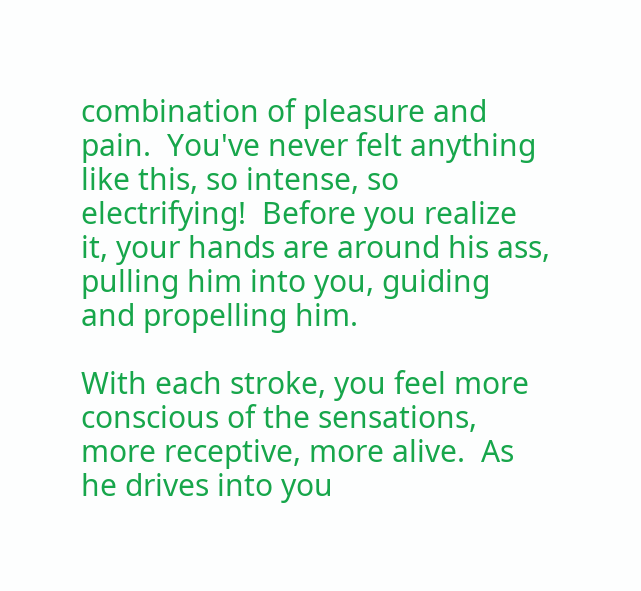combination of pleasure and pain.  You've never felt anything like this, so intense, so electrifying!  Before you realize it, your hands are around his ass, pulling him into you, guiding and propelling him.

With each stroke, you feel more conscious of the sensations, more receptive, more alive.  As he drives into you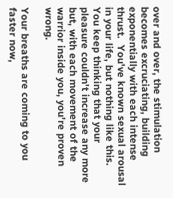over and over, the stimulation becomes excruciating, building exponentially with each intense thrust.  You've known sexual arousal in your life, but nothing like this.  You keep thinking that your pleasure couldn't increase any more but, with each movement of the warrior inside you, you're proven wrong.

Your breaths are coming to you faster now,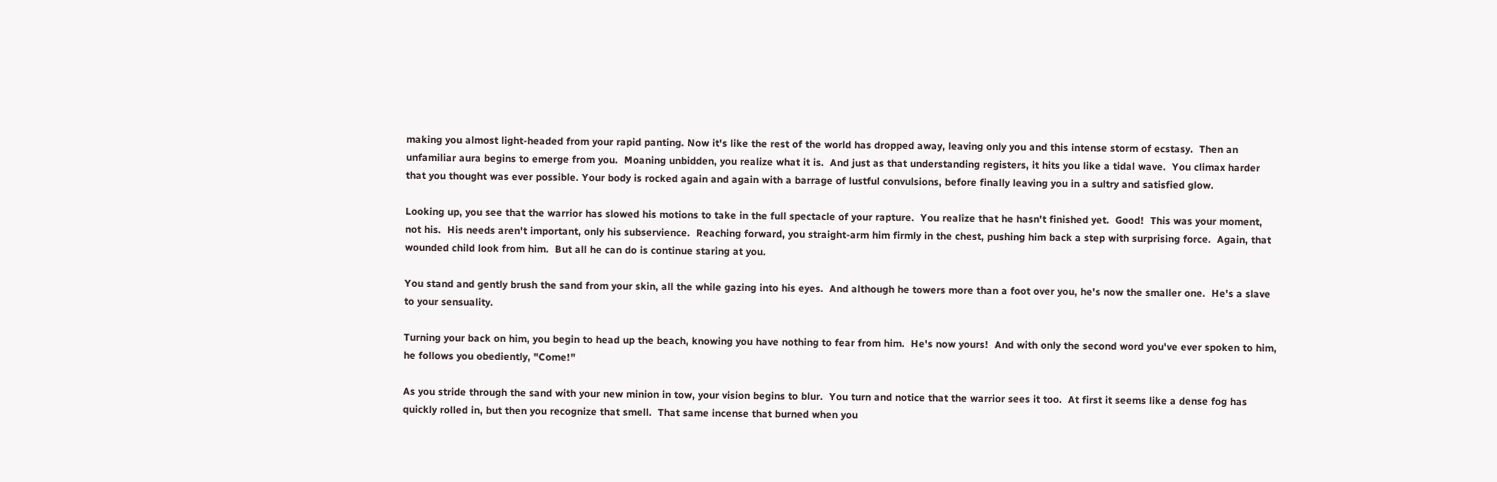making you almost light-headed from your rapid panting. Now it's like the rest of the world has dropped away, leaving only you and this intense storm of ecstasy.  Then an unfamiliar aura begins to emerge from you.  Moaning unbidden, you realize what it is.  And just as that understanding registers, it hits you like a tidal wave.  You climax harder that you thought was ever possible. Your body is rocked again and again with a barrage of lustful convulsions, before finally leaving you in a sultry and satisfied glow.

Looking up, you see that the warrior has slowed his motions to take in the full spectacle of your rapture.  You realize that he hasn't finished yet.  Good!  This was your moment, not his.  His needs aren't important, only his subservience.  Reaching forward, you straight-arm him firmly in the chest, pushing him back a step with surprising force.  Again, that wounded child look from him.  But all he can do is continue staring at you.

You stand and gently brush the sand from your skin, all the while gazing into his eyes.  And although he towers more than a foot over you, he's now the smaller one.  He's a slave to your sensuality.

Turning your back on him, you begin to head up the beach, knowing you have nothing to fear from him.  He's now yours!  And with only the second word you've ever spoken to him, he follows you obediently, "Come!"

As you stride through the sand with your new minion in tow, your vision begins to blur.  You turn and notice that the warrior sees it too.  At first it seems like a dense fog has quickly rolled in, but then you recognize that smell.  That same incense that burned when you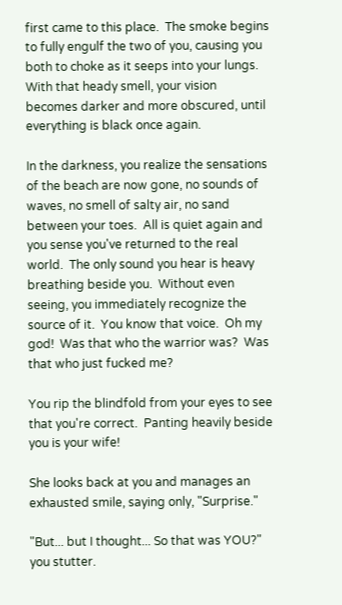first came to this place.  The smoke begins to fully engulf the two of you, causing you both to choke as it seeps into your lungs. With that heady smell, your vision becomes darker and more obscured, until everything is black once again.

In the darkness, you realize the sensations of the beach are now gone, no sounds of waves, no smell of salty air, no sand between your toes.  All is quiet again and you sense you've returned to the real world.  The only sound you hear is heavy breathing beside you.  Without even seeing, you immediately recognize the source of it.  You know that voice.  Oh my god!  Was that who the warrior was?  Was that who just fucked me?

You rip the blindfold from your eyes to see that you're correct.  Panting heavily beside you is your wife!

She looks back at you and manages an exhausted smile, saying only, "Surprise."

"But... but I thought... So that was YOU?" you stutter.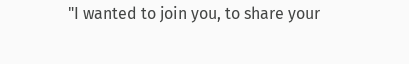"I wanted to join you, to share your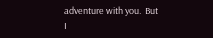adventure with you.  But I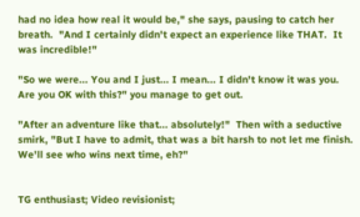had no idea how real it would be," she says, pausing to catch her breath.  "And I certainly didn't expect an experience like THAT.  It was incredible!"

"So we were... You and I just... I mean... I didn't know it was you.  Are you OK with this?" you manage to get out.

"After an adventure like that... absolutely!"  Then with a seductive smirk, "But I have to admit, that was a bit harsh to not let me finish.  We'll see who wins next time, eh?"


TG enthusiast; Video revisionist;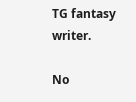TG fantasy writer.

No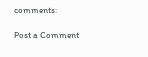comments:

Post a Comment